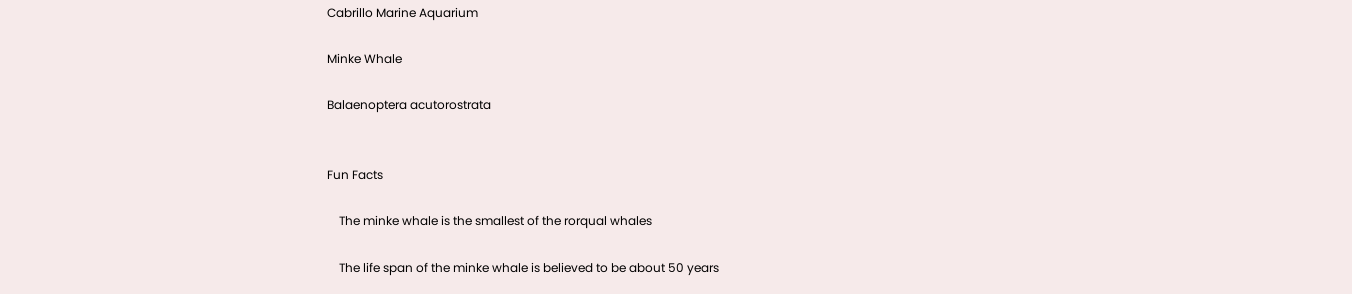Cabrillo Marine Aquarium

Minke Whale

Balaenoptera acutorostrata


Fun Facts

    The minke whale is the smallest of the rorqual whales

    The life span of the minke whale is believed to be about 50 years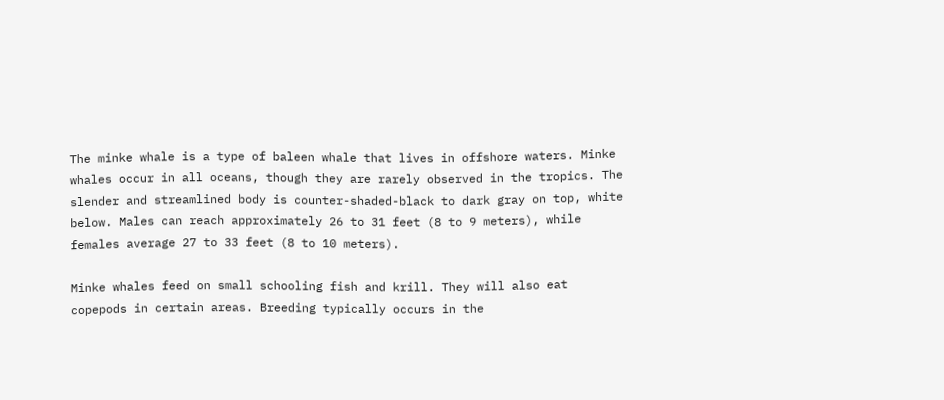The minke whale is a type of baleen whale that lives in offshore waters. Minke whales occur in all oceans, though they are rarely observed in the tropics. The slender and streamlined body is counter-shaded-black to dark gray on top, white below. Males can reach approximately 26 to 31 feet (8 to 9 meters), while females average 27 to 33 feet (8 to 10 meters).

Minke whales feed on small schooling fish and krill. They will also eat copepods in certain areas. Breeding typically occurs in the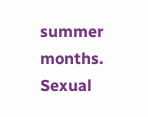summer months. Sexual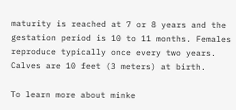maturity is reached at 7 or 8 years and the gestation period is 10 to 11 months. Females reproduce typically once every two years. Calves are 10 feet (3 meters) at birth.

To learn more about minke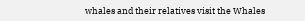whales and their relatives visit the Whales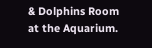& Dolphins Room at the Aquarium.